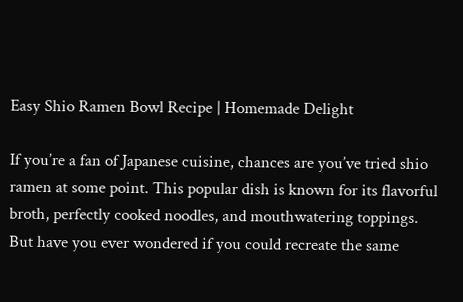Easy Shio Ramen Bowl Recipe | Homemade Delight

If you’re a fan of Japanese cuisine, chances are you’ve tried shio ramen at some point. This popular dish is known for its flavorful broth, perfectly cooked noodles, and mouthwatering toppings. But have you ever wondered if you could recreate the same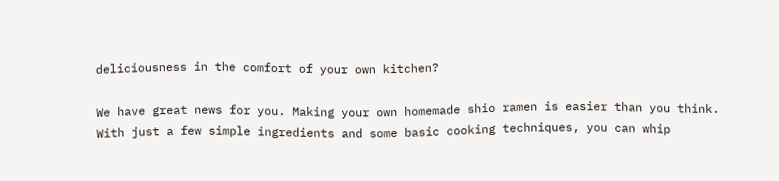deliciousness in the comfort of your own kitchen?

We have great news for you. Making your own homemade shio ramen is easier than you think. With just a few simple ingredients and some basic cooking techniques, you can whip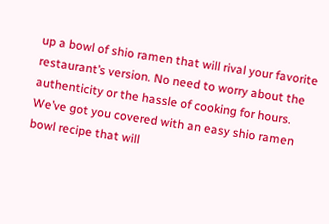up a bowl of shio ramen that will rival your favorite restaurant’s version. No need to worry about the authenticity or the hassle of cooking for hours. We’ve got you covered with an easy shio ramen bowl recipe that will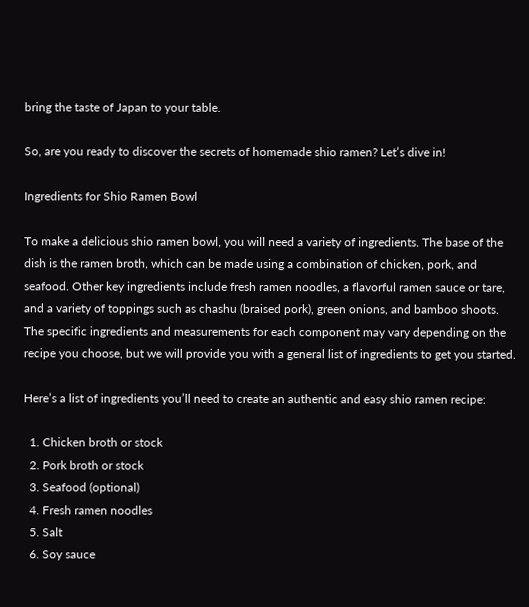bring the taste of Japan to your table.

So, are you ready to discover the secrets of homemade shio ramen? Let’s dive in!

Ingredients for Shio Ramen Bowl

To make a delicious shio ramen bowl, you will need a variety of ingredients. The base of the dish is the ramen broth, which can be made using a combination of chicken, pork, and seafood. Other key ingredients include fresh ramen noodles, a flavorful ramen sauce or tare, and a variety of toppings such as chashu (braised pork), green onions, and bamboo shoots. The specific ingredients and measurements for each component may vary depending on the recipe you choose, but we will provide you with a general list of ingredients to get you started.

Here’s a list of ingredients you’ll need to create an authentic and easy shio ramen recipe:

  1. Chicken broth or stock
  2. Pork broth or stock
  3. Seafood (optional)
  4. Fresh ramen noodles
  5. Salt
  6. Soy sauce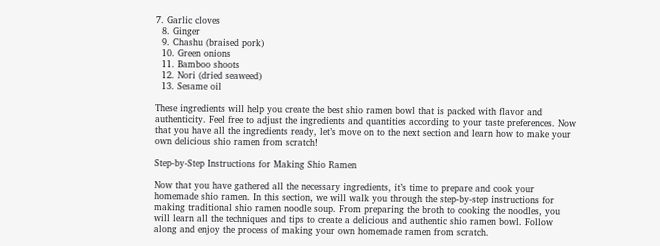7. Garlic cloves
  8. Ginger
  9. Chashu (braised pork)
  10. Green onions
  11. Bamboo shoots
  12. Nori (dried seaweed)
  13. Sesame oil

These ingredients will help you create the best shio ramen bowl that is packed with flavor and authenticity. Feel free to adjust the ingredients and quantities according to your taste preferences. Now that you have all the ingredients ready, let’s move on to the next section and learn how to make your own delicious shio ramen from scratch!

Step-by-Step Instructions for Making Shio Ramen

Now that you have gathered all the necessary ingredients, it’s time to prepare and cook your homemade shio ramen. In this section, we will walk you through the step-by-step instructions for making traditional shio ramen noodle soup. From preparing the broth to cooking the noodles, you will learn all the techniques and tips to create a delicious and authentic shio ramen bowl. Follow along and enjoy the process of making your own homemade ramen from scratch.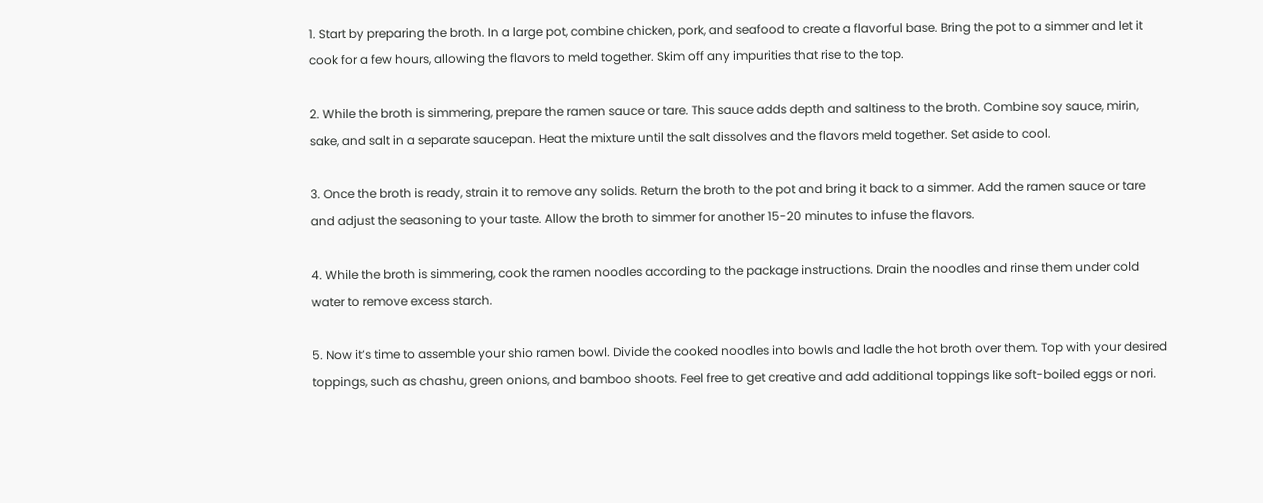1. Start by preparing the broth. In a large pot, combine chicken, pork, and seafood to create a flavorful base. Bring the pot to a simmer and let it cook for a few hours, allowing the flavors to meld together. Skim off any impurities that rise to the top.

2. While the broth is simmering, prepare the ramen sauce or tare. This sauce adds depth and saltiness to the broth. Combine soy sauce, mirin, sake, and salt in a separate saucepan. Heat the mixture until the salt dissolves and the flavors meld together. Set aside to cool.

3. Once the broth is ready, strain it to remove any solids. Return the broth to the pot and bring it back to a simmer. Add the ramen sauce or tare and adjust the seasoning to your taste. Allow the broth to simmer for another 15-20 minutes to infuse the flavors.

4. While the broth is simmering, cook the ramen noodles according to the package instructions. Drain the noodles and rinse them under cold water to remove excess starch.

5. Now it’s time to assemble your shio ramen bowl. Divide the cooked noodles into bowls and ladle the hot broth over them. Top with your desired toppings, such as chashu, green onions, and bamboo shoots. Feel free to get creative and add additional toppings like soft-boiled eggs or nori.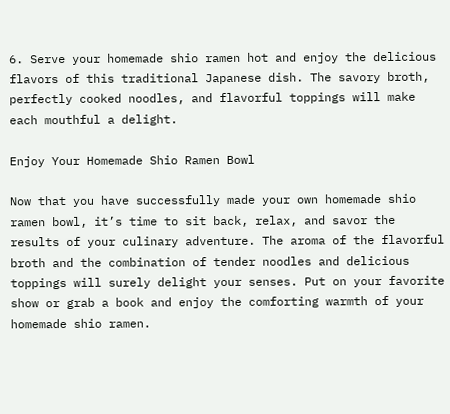6. Serve your homemade shio ramen hot and enjoy the delicious flavors of this traditional Japanese dish. The savory broth, perfectly cooked noodles, and flavorful toppings will make each mouthful a delight.

Enjoy Your Homemade Shio Ramen Bowl

Now that you have successfully made your own homemade shio ramen bowl, it’s time to sit back, relax, and savor the results of your culinary adventure. The aroma of the flavorful broth and the combination of tender noodles and delicious toppings will surely delight your senses. Put on your favorite show or grab a book and enjoy the comforting warmth of your homemade shio ramen.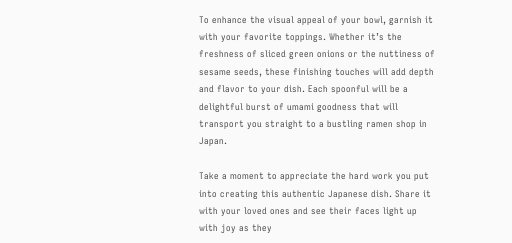To enhance the visual appeal of your bowl, garnish it with your favorite toppings. Whether it’s the freshness of sliced green onions or the nuttiness of sesame seeds, these finishing touches will add depth and flavor to your dish. Each spoonful will be a delightful burst of umami goodness that will transport you straight to a bustling ramen shop in Japan.

Take a moment to appreciate the hard work you put into creating this authentic Japanese dish. Share it with your loved ones and see their faces light up with joy as they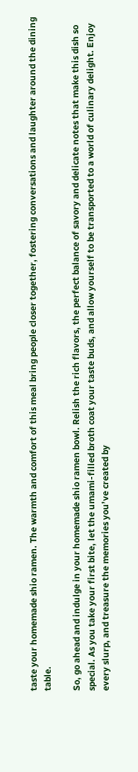taste your homemade shio ramen. The warmth and comfort of this meal bring people closer together, fostering conversations and laughter around the dining table.

So, go ahead and indulge in your homemade shio ramen bowl. Relish the rich flavors, the perfect balance of savory and delicate notes that make this dish so special. As you take your first bite, let the umami-filled broth coat your taste buds, and allow yourself to be transported to a world of culinary delight. Enjoy every slurp, and treasure the memories you’ve created by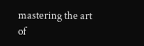mastering the art of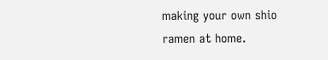making your own shio ramen at home.